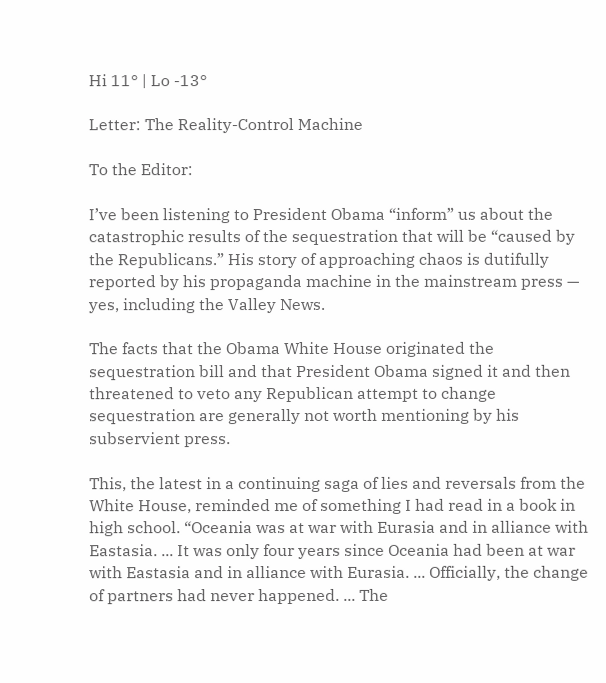Hi 11° | Lo -13°

Letter: The Reality-Control Machine

To the Editor:

I’ve been listening to President Obama “inform” us about the catastrophic results of the sequestration that will be “caused by the Republicans.” His story of approaching chaos is dutifully reported by his propaganda machine in the mainstream press — yes, including the Valley News.

The facts that the Obama White House originated the sequestration bill and that President Obama signed it and then threatened to veto any Republican attempt to change sequestration are generally not worth mentioning by his subservient press.

This, the latest in a continuing saga of lies and reversals from the White House, reminded me of something I had read in a book in high school. “Oceania was at war with Eurasia and in alliance with Eastasia. ... It was only four years since Oceania had been at war with Eastasia and in alliance with Eurasia. ... Officially, the change of partners had never happened. ... The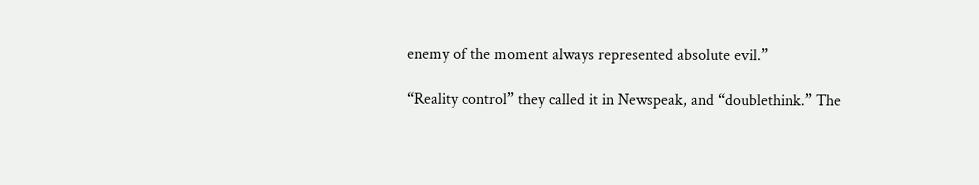enemy of the moment always represented absolute evil.”

“Reality control” they called it in Newspeak, and “doublethink.” The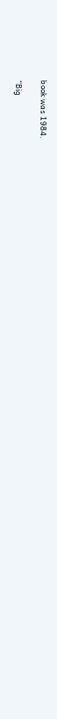book was 1984.

“Big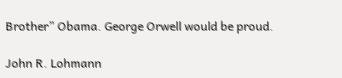Brother” Obama. George Orwell would be proud.

John R. Lohmann